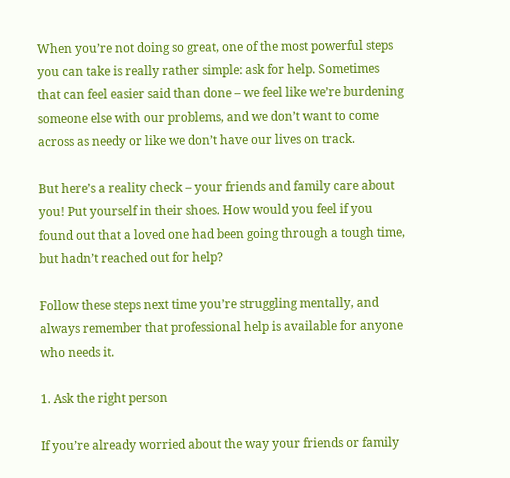When you’re not doing so great, one of the most powerful steps you can take is really rather simple: ask for help. Sometimes that can feel easier said than done – we feel like we’re burdening someone else with our problems, and we don’t want to come across as needy or like we don’t have our lives on track.

But here’s a reality check – your friends and family care about you! Put yourself in their shoes. How would you feel if you found out that a loved one had been going through a tough time, but hadn’t reached out for help?

Follow these steps next time you’re struggling mentally, and always remember that professional help is available for anyone who needs it.

1. Ask the right person

If you’re already worried about the way your friends or family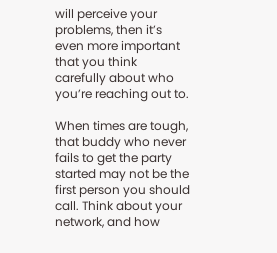will perceive your problems, then it’s even more important that you think carefully about who you’re reaching out to.

When times are tough, that buddy who never fails to get the party started may not be the first person you should call. Think about your network, and how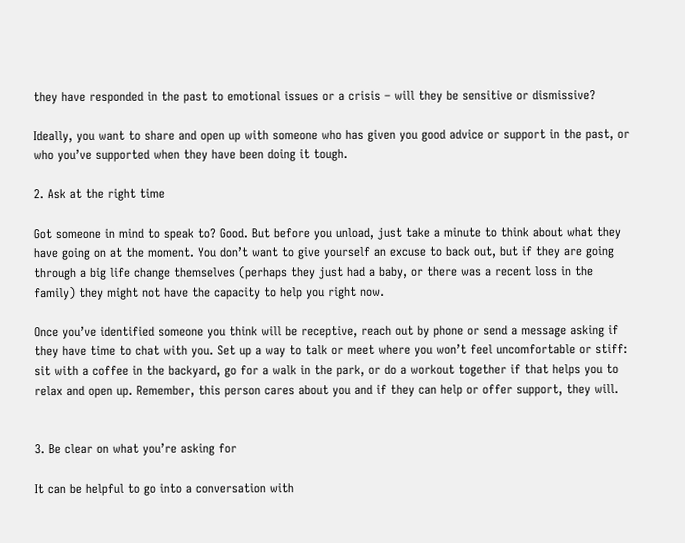they have responded in the past to emotional issues or a crisis – will they be sensitive or dismissive?

Ideally, you want to share and open up with someone who has given you good advice or support in the past, or who you’ve supported when they have been doing it tough.

2. Ask at the right time

Got someone in mind to speak to? Good. But before you unload, just take a minute to think about what they have going on at the moment. You don’t want to give yourself an excuse to back out, but if they are going through a big life change themselves (perhaps they just had a baby, or there was a recent loss in the family) they might not have the capacity to help you right now.

Once you’ve identified someone you think will be receptive, reach out by phone or send a message asking if they have time to chat with you. Set up a way to talk or meet where you won’t feel uncomfortable or stiff: sit with a coffee in the backyard, go for a walk in the park, or do a workout together if that helps you to relax and open up. Remember, this person cares about you and if they can help or offer support, they will.


3. Be clear on what you’re asking for

It can be helpful to go into a conversation with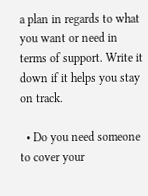a plan in regards to what you want or need in terms of support. Write it down if it helps you stay on track.

  • Do you need someone to cover your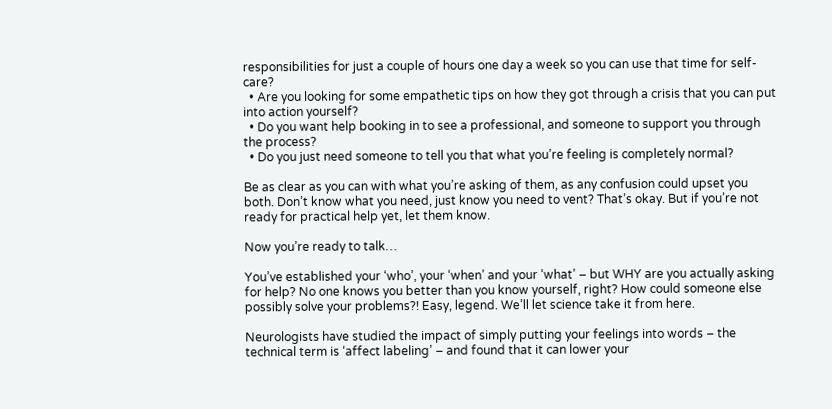responsibilities for just a couple of hours one day a week so you can use that time for self-care?
  • Are you looking for some empathetic tips on how they got through a crisis that you can put into action yourself?
  • Do you want help booking in to see a professional, and someone to support you through the process?
  • Do you just need someone to tell you that what you’re feeling is completely normal?

Be as clear as you can with what you’re asking of them, as any confusion could upset you both. Don’t know what you need, just know you need to vent? That’s okay. But if you’re not ready for practical help yet, let them know.

Now you’re ready to talk…

You’ve established your ‘who’, your ‘when’ and your ‘what’ – but WHY are you actually asking for help? No one knows you better than you know yourself, right? How could someone else possibly solve your problems?! Easy, legend. We’ll let science take it from here.

Neurologists have studied the impact of simply putting your feelings into words – the technical term is ‘affect labeling’ – and found that it can lower your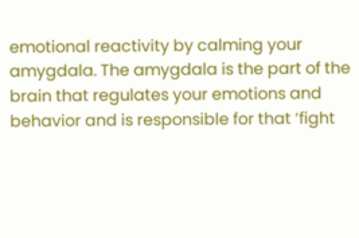emotional reactivity by calming your amygdala. The amygdala is the part of the brain that regulates your emotions and behavior and is responsible for that ‘fight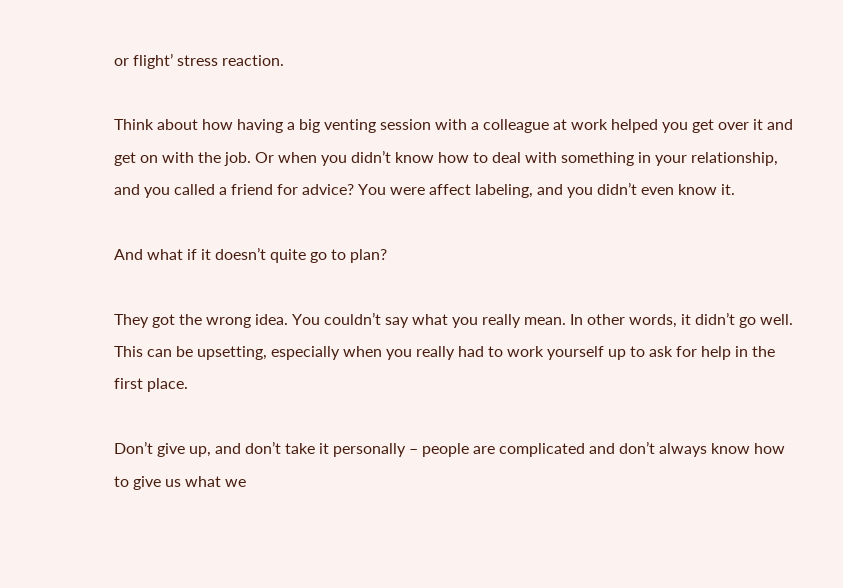or flight’ stress reaction.

Think about how having a big venting session with a colleague at work helped you get over it and get on with the job. Or when you didn’t know how to deal with something in your relationship, and you called a friend for advice? You were affect labeling, and you didn’t even know it.

And what if it doesn’t quite go to plan?

They got the wrong idea. You couldn’t say what you really mean. In other words, it didn’t go well. This can be upsetting, especially when you really had to work yourself up to ask for help in the first place.

Don’t give up, and don’t take it personally – people are complicated and don’t always know how to give us what we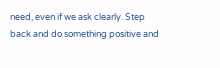need, even if we ask clearly. Step back and do something positive and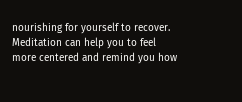nourishing for yourself to recover. Meditation can help you to feel more centered and remind you how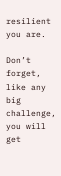resilient you are.

Don’t forget, like any big challenge, you will get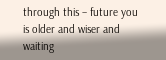through this – future you is older and wiser and waiting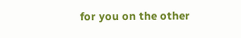for you on the other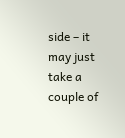side – it may just take a couple of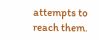attempts to reach them.